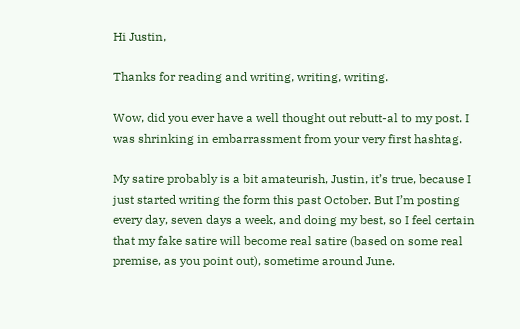Hi Justin,

Thanks for reading and writing, writing, writing.

Wow, did you ever have a well thought out rebutt-al to my post. I was shrinking in embarrassment from your very first hashtag.

My satire probably is a bit amateurish, Justin, it’s true, because I just started writing the form this past October. But I’m posting every day, seven days a week, and doing my best, so I feel certain that my fake satire will become real satire (based on some real premise, as you point out), sometime around June.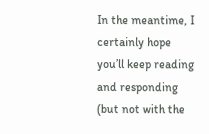In the meantime, I certainly hope you’ll keep reading and responding (but not with the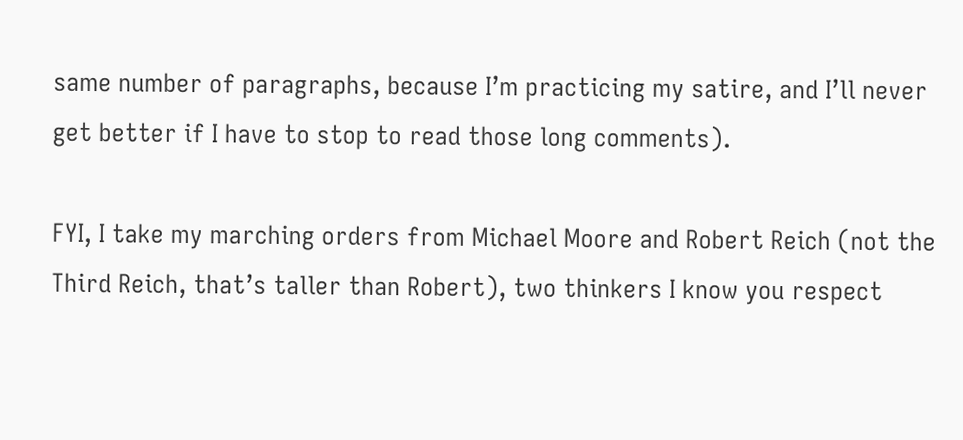same number of paragraphs, because I’m practicing my satire, and I’ll never get better if I have to stop to read those long comments).

FYI, I take my marching orders from Michael Moore and Robert Reich (not the Third Reich, that’s taller than Robert), two thinkers I know you respect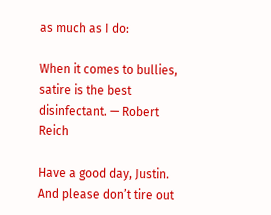as much as I do:

When it comes to bullies, satire is the best disinfectant. — Robert Reich

Have a good day, Justin. And please don’t tire out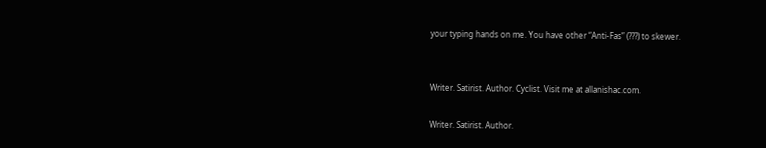your typing hands on me. You have other “Anti-Fas” (???) to skewer.


Writer. Satirist. Author. Cyclist. Visit me at allanishac.com.

Writer. Satirist. Author.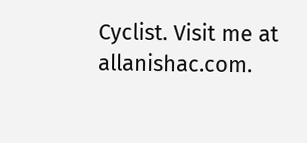Cyclist. Visit me at allanishac.com.